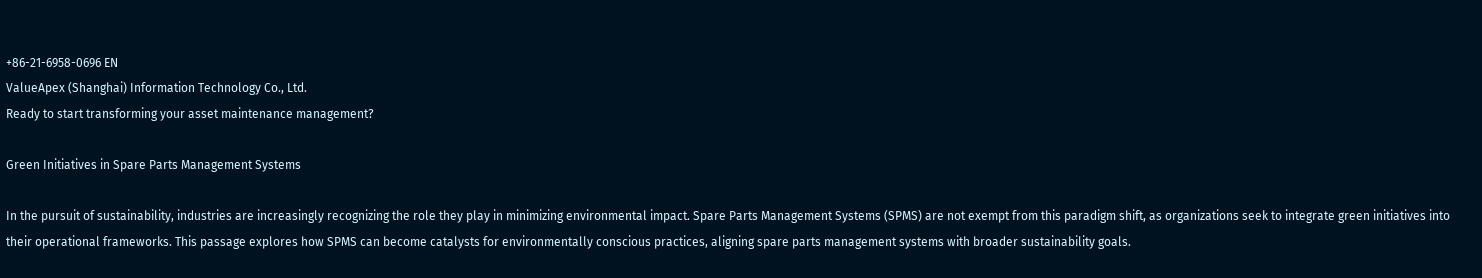+86-21-6958-0696 EN
ValueApex (Shanghai) Information Technology Co., Ltd.
Ready to start transforming your asset maintenance management?

Green Initiatives in Spare Parts Management Systems

In the pursuit of sustainability, industries are increasingly recognizing the role they play in minimizing environmental impact. Spare Parts Management Systems (SPMS) are not exempt from this paradigm shift, as organizations seek to integrate green initiatives into their operational frameworks. This passage explores how SPMS can become catalysts for environmentally conscious practices, aligning spare parts management systems with broader sustainability goals.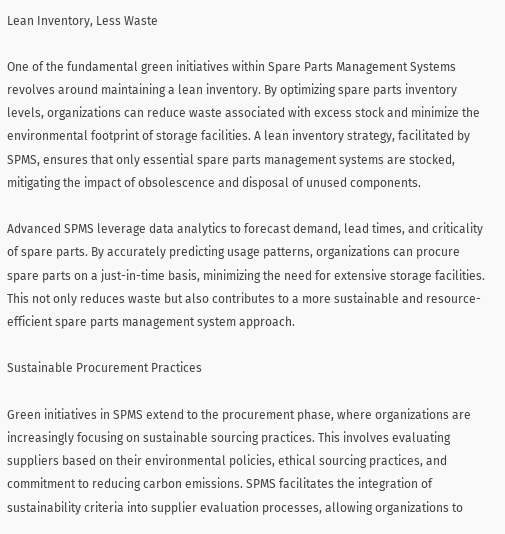Lean Inventory, Less Waste

One of the fundamental green initiatives within Spare Parts Management Systems revolves around maintaining a lean inventory. By optimizing spare parts inventory levels, organizations can reduce waste associated with excess stock and minimize the environmental footprint of storage facilities. A lean inventory strategy, facilitated by SPMS, ensures that only essential spare parts management systems are stocked, mitigating the impact of obsolescence and disposal of unused components.

Advanced SPMS leverage data analytics to forecast demand, lead times, and criticality of spare parts. By accurately predicting usage patterns, organizations can procure spare parts on a just-in-time basis, minimizing the need for extensive storage facilities. This not only reduces waste but also contributes to a more sustainable and resource-efficient spare parts management system approach.

Sustainable Procurement Practices

Green initiatives in SPMS extend to the procurement phase, where organizations are increasingly focusing on sustainable sourcing practices. This involves evaluating suppliers based on their environmental policies, ethical sourcing practices, and commitment to reducing carbon emissions. SPMS facilitates the integration of sustainability criteria into supplier evaluation processes, allowing organizations to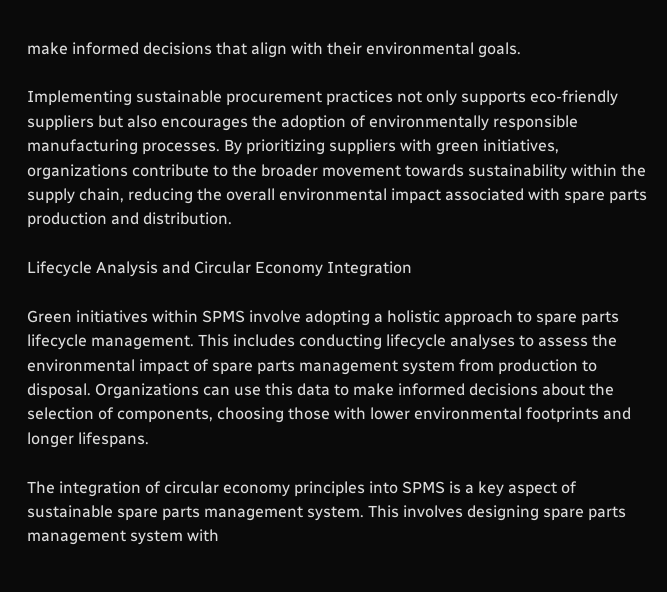make informed decisions that align with their environmental goals.

Implementing sustainable procurement practices not only supports eco-friendly suppliers but also encourages the adoption of environmentally responsible manufacturing processes. By prioritizing suppliers with green initiatives, organizations contribute to the broader movement towards sustainability within the supply chain, reducing the overall environmental impact associated with spare parts production and distribution.

Lifecycle Analysis and Circular Economy Integration

Green initiatives within SPMS involve adopting a holistic approach to spare parts lifecycle management. This includes conducting lifecycle analyses to assess the environmental impact of spare parts management system from production to disposal. Organizations can use this data to make informed decisions about the selection of components, choosing those with lower environmental footprints and longer lifespans.

The integration of circular economy principles into SPMS is a key aspect of sustainable spare parts management system. This involves designing spare parts management system with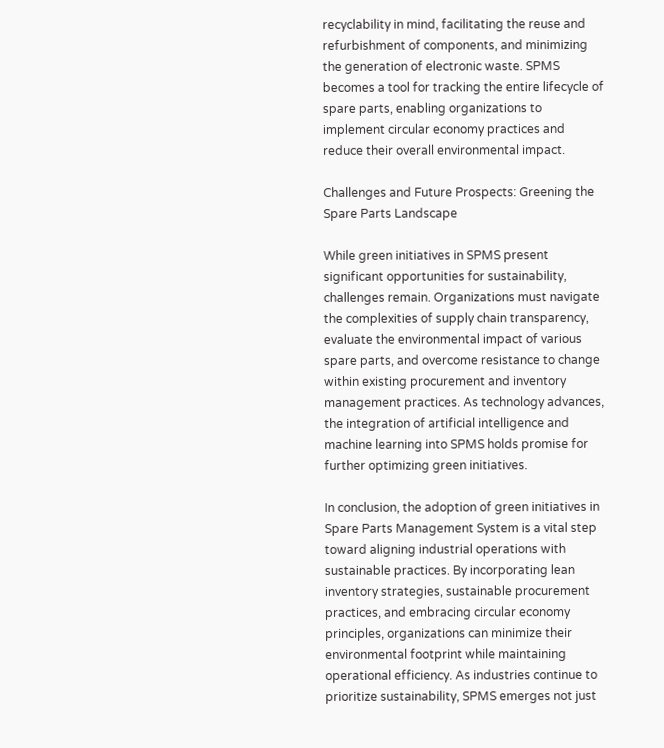recyclability in mind, facilitating the reuse and refurbishment of components, and minimizing the generation of electronic waste. SPMS becomes a tool for tracking the entire lifecycle of spare parts, enabling organizations to implement circular economy practices and reduce their overall environmental impact.

Challenges and Future Prospects: Greening the Spare Parts Landscape

While green initiatives in SPMS present significant opportunities for sustainability, challenges remain. Organizations must navigate the complexities of supply chain transparency, evaluate the environmental impact of various spare parts, and overcome resistance to change within existing procurement and inventory management practices. As technology advances, the integration of artificial intelligence and machine learning into SPMS holds promise for further optimizing green initiatives.

In conclusion, the adoption of green initiatives in Spare Parts Management System is a vital step toward aligning industrial operations with sustainable practices. By incorporating lean inventory strategies, sustainable procurement practices, and embracing circular economy principles, organizations can minimize their environmental footprint while maintaining operational efficiency. As industries continue to prioritize sustainability, SPMS emerges not just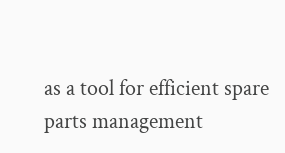as a tool for efficient spare parts management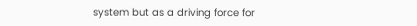system but as a driving force for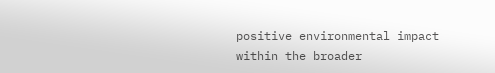positive environmental impact within the broader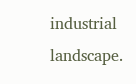industrial landscape.